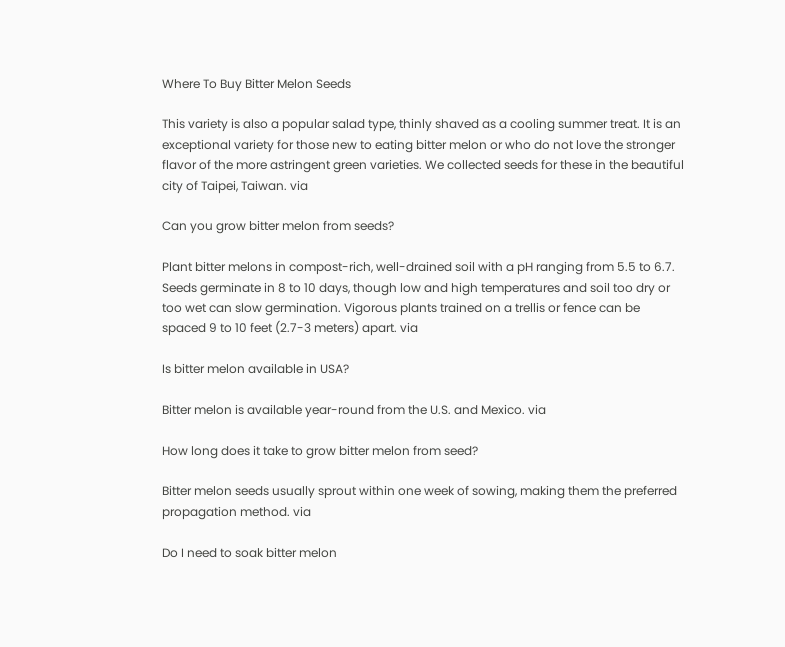Where To Buy Bitter Melon Seeds

This variety is also a popular salad type, thinly shaved as a cooling summer treat. It is an exceptional variety for those new to eating bitter melon or who do not love the stronger flavor of the more astringent green varieties. We collected seeds for these in the beautiful city of Taipei, Taiwan. via

Can you grow bitter melon from seeds?

Plant bitter melons in compost-rich, well-drained soil with a pH ranging from 5.5 to 6.7. Seeds germinate in 8 to 10 days, though low and high temperatures and soil too dry or too wet can slow germination. Vigorous plants trained on a trellis or fence can be spaced 9 to 10 feet (2.7-3 meters) apart. via

Is bitter melon available in USA?

Bitter melon is available year-round from the U.S. and Mexico. via

How long does it take to grow bitter melon from seed?

Bitter melon seeds usually sprout within one week of sowing, making them the preferred propagation method. via

Do I need to soak bitter melon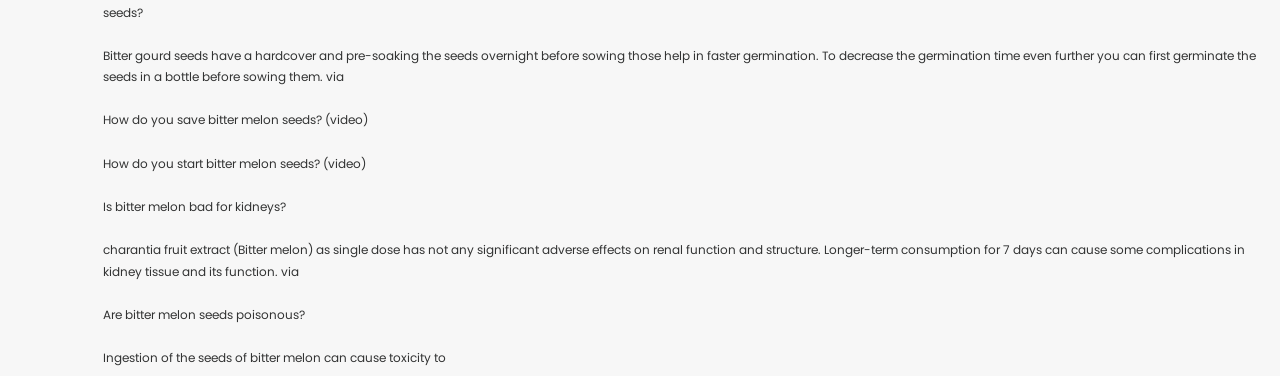seeds?

Bitter gourd seeds have a hardcover and pre-soaking the seeds overnight before sowing those help in faster germination. To decrease the germination time even further you can first germinate the seeds in a bottle before sowing them. via

How do you save bitter melon seeds? (video)

How do you start bitter melon seeds? (video)

Is bitter melon bad for kidneys?

charantia fruit extract (Bitter melon) as single dose has not any significant adverse effects on renal function and structure. Longer-term consumption for 7 days can cause some complications in kidney tissue and its function. via

Are bitter melon seeds poisonous?

Ingestion of the seeds of bitter melon can cause toxicity to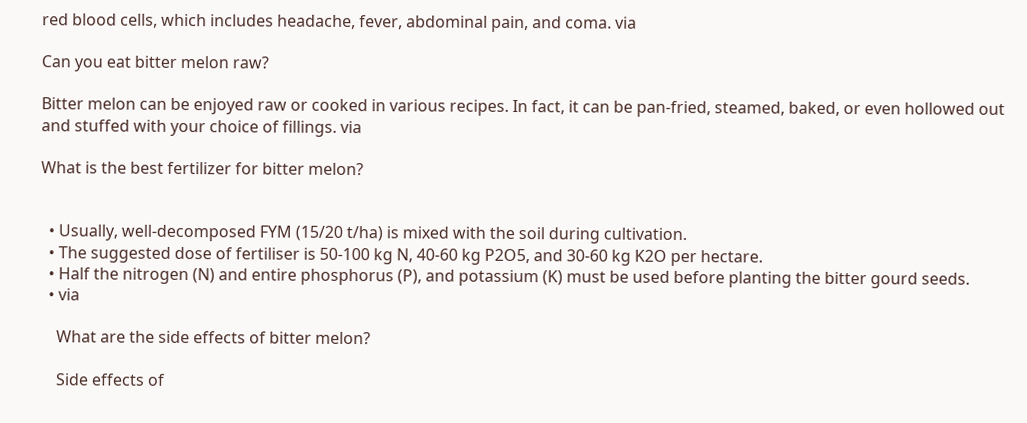red blood cells, which includes headache, fever, abdominal pain, and coma. via

Can you eat bitter melon raw?

Bitter melon can be enjoyed raw or cooked in various recipes. In fact, it can be pan-fried, steamed, baked, or even hollowed out and stuffed with your choice of fillings. via

What is the best fertilizer for bitter melon?


  • Usually, well-decomposed FYM (15/20 t/ha) is mixed with the soil during cultivation.
  • The suggested dose of fertiliser is 50-100 kg N, 40-60 kg P2O5, and 30-60 kg K2O per hectare.
  • Half the nitrogen (N) and entire phosphorus (P), and potassium (K) must be used before planting the bitter gourd seeds.
  • via

    What are the side effects of bitter melon?

    Side effects of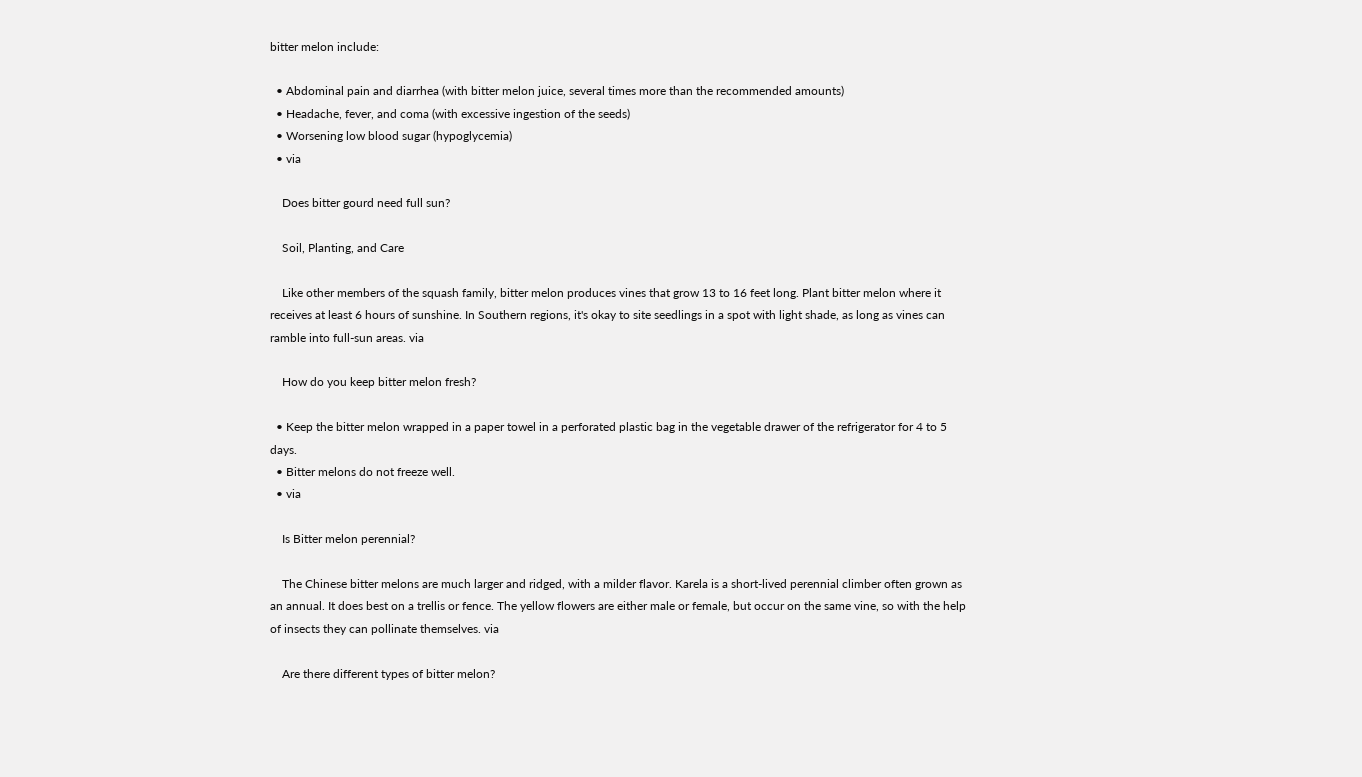bitter melon include:

  • Abdominal pain and diarrhea (with bitter melon juice, several times more than the recommended amounts)
  • Headache, fever, and coma (with excessive ingestion of the seeds)
  • Worsening low blood sugar (hypoglycemia)
  • via

    Does bitter gourd need full sun?

    Soil, Planting, and Care

    Like other members of the squash family, bitter melon produces vines that grow 13 to 16 feet long. Plant bitter melon where it receives at least 6 hours of sunshine. In Southern regions, it's okay to site seedlings in a spot with light shade, as long as vines can ramble into full-sun areas. via

    How do you keep bitter melon fresh?

  • Keep the bitter melon wrapped in a paper towel in a perforated plastic bag in the vegetable drawer of the refrigerator for 4 to 5 days.
  • Bitter melons do not freeze well.
  • via

    Is Bitter melon perennial?

    The Chinese bitter melons are much larger and ridged, with a milder flavor. Karela is a short-lived perennial climber often grown as an annual. It does best on a trellis or fence. The yellow flowers are either male or female, but occur on the same vine, so with the help of insects they can pollinate themselves. via

    Are there different types of bitter melon?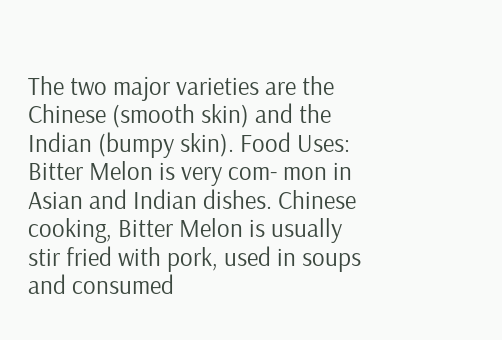The two major varieties are the Chinese (smooth skin) and the Indian (bumpy skin). Food Uses: Bitter Melon is very com- mon in Asian and Indian dishes. Chinese cooking, Bitter Melon is usually stir fried with pork, used in soups and consumed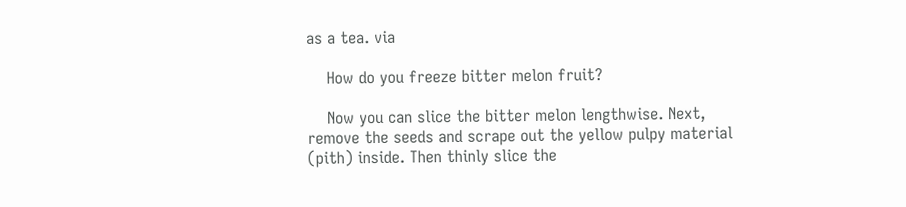as a tea. via

    How do you freeze bitter melon fruit?

    Now you can slice the bitter melon lengthwise. Next, remove the seeds and scrape out the yellow pulpy material (pith) inside. Then thinly slice the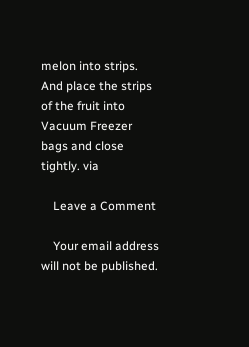melon into strips. And place the strips of the fruit into Vacuum Freezer bags and close tightly. via

    Leave a Comment

    Your email address will not be published.